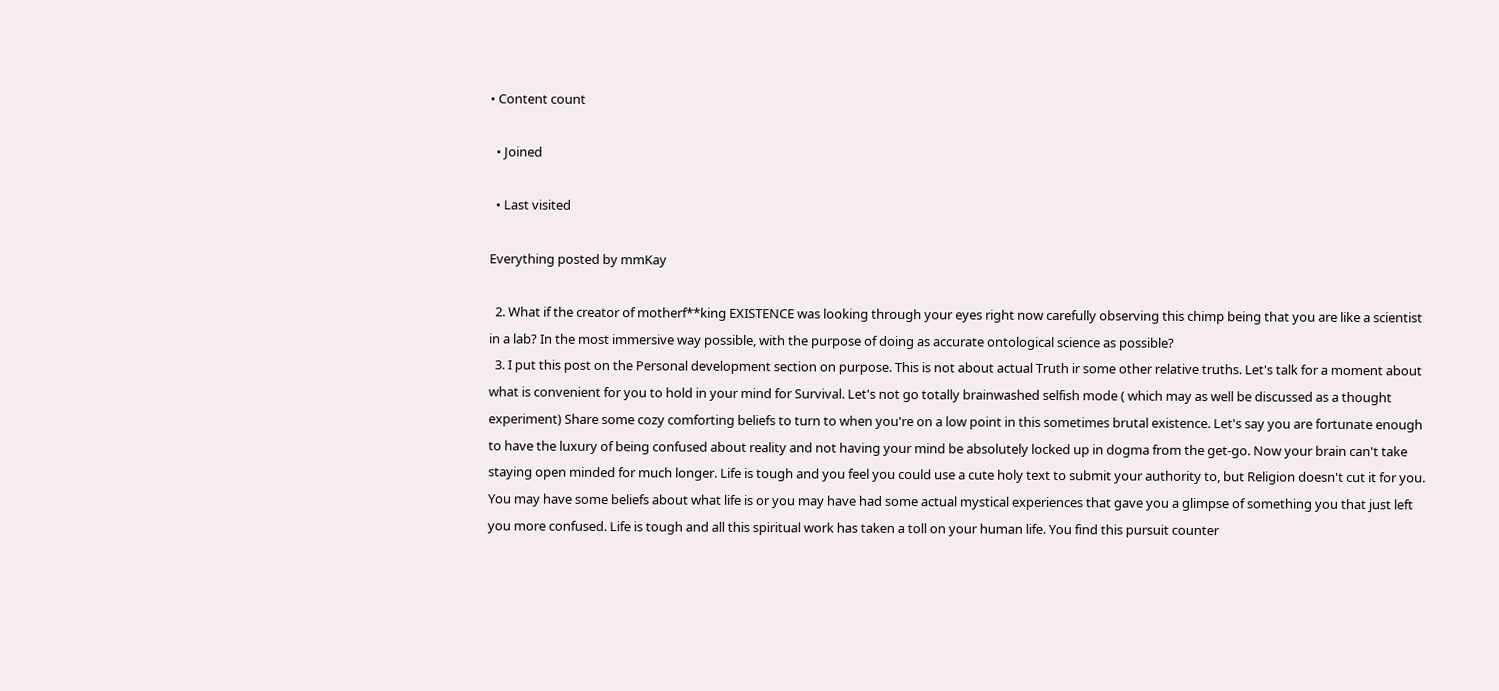• Content count

  • Joined

  • Last visited

Everything posted by mmKay

  2. What if the creator of motherf**king EXISTENCE was looking through your eyes right now carefully observing this chimp being that you are like a scientist in a lab? In the most immersive way possible, with the purpose of doing as accurate ontological science as possible?
  3. I put this post on the Personal development section on purpose. This is not about actual Truth ir some other relative truths. Let's talk for a moment about what is convenient for you to hold in your mind for Survival. Let's not go totally brainwashed selfish mode ( which may as well be discussed as a thought experiment) Share some cozy comforting beliefs to turn to when you're on a low point in this sometimes brutal existence. Let's say you are fortunate enough to have the luxury of being confused about reality and not having your mind be absolutely locked up in dogma from the get-go. Now your brain can't take staying open minded for much longer. Life is tough and you feel you could use a cute holy text to submit your authority to, but Religion doesn't cut it for you. You may have some beliefs about what life is or you may have had some actual mystical experiences that gave you a glimpse of something you that just left you more confused. Life is tough and all this spiritual work has taken a toll on your human life. You find this pursuit counter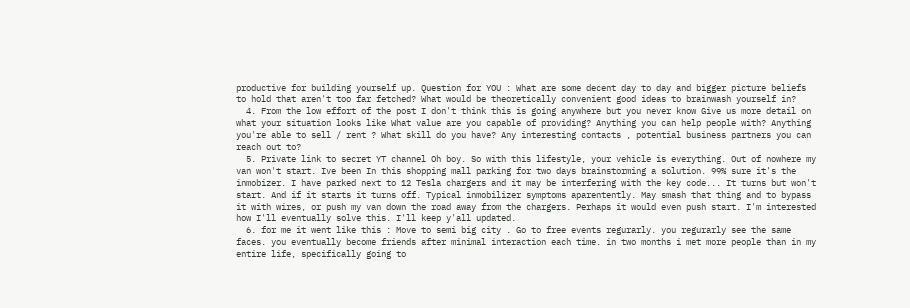productive for building yourself up. Question for YOU : What are some decent day to day and bigger picture beliefs to hold that aren't too far fetched? What would be theoretically convenient good ideas to brainwash yourself in?
  4. From the low effort of the post I don't think this is going anywhere but you never know Give us more detail on what your situation looks like What value are you capable of providing? Anything you can help people with? Anything you're able to sell / rent ? What skill do you have? Any interesting contacts , potential business partners you can reach out to?
  5. Private link to secret YT channel Oh boy. So with this lifestyle, your vehicle is everything. Out of nowhere my van won't start. Ive been In this shopping mall parking for two days brainstorming a solution. 99% sure it's the inmobizer. I have parked next to 12 Tesla chargers and it may be interfering with the key code... It turns but won't start. And if it starts it turns off. Typical inmobilizer symptoms aparentently. May smash that thing and to bypass it with wires, or push my van down the road away from the chargers. Perhaps it would even push start. I'm interested how I'll eventually solve this. I'll keep y'all updated.
  6. for me it went like this : Move to semi big city . Go to free events regurarly. you regurarly see the same faces. you eventually become friends after minimal interaction each time. in two months i met more people than in my entire life, specifically going to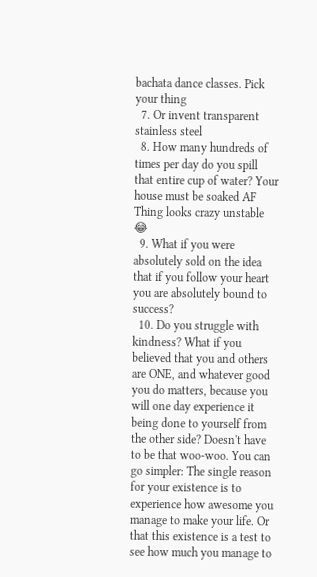bachata dance classes. Pick your thing
  7. Or invent transparent stainless steel
  8. How many hundreds of times per day do you spill that entire cup of water? Your house must be soaked AF Thing looks crazy unstable 😂
  9. What if you were absolutely sold on the idea that if you follow your heart you are absolutely bound to success?
  10. Do you struggle with kindness? What if you believed that you and others are ONE, and whatever good you do matters, because you will one day experience it being done to yourself from the other side? Doesn't have to be that woo-woo. You can go simpler: The single reason for your existence is to experience how awesome you manage to make your life. Or that this existence is a test to see how much you manage to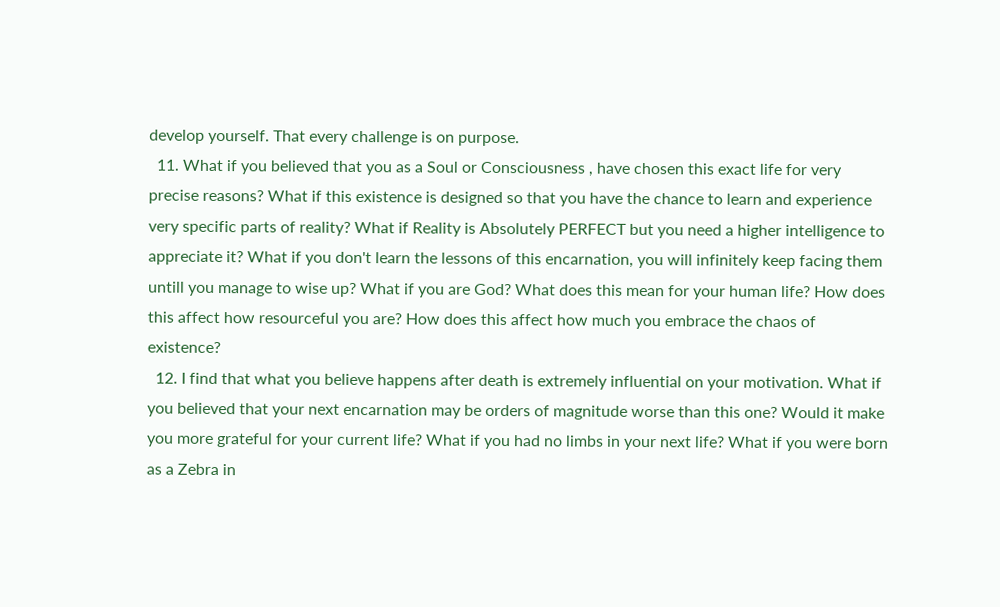develop yourself. That every challenge is on purpose.
  11. What if you believed that you as a Soul or Consciousness , have chosen this exact life for very precise reasons? What if this existence is designed so that you have the chance to learn and experience very specific parts of reality? What if Reality is Absolutely PERFECT but you need a higher intelligence to appreciate it? What if you don't learn the lessons of this encarnation, you will infinitely keep facing them untill you manage to wise up? What if you are God? What does this mean for your human life? How does this affect how resourceful you are? How does this affect how much you embrace the chaos of existence?
  12. I find that what you believe happens after death is extremely influential on your motivation. What if you believed that your next encarnation may be orders of magnitude worse than this one? Would it make you more grateful for your current life? What if you had no limbs in your next life? What if you were born as a Zebra in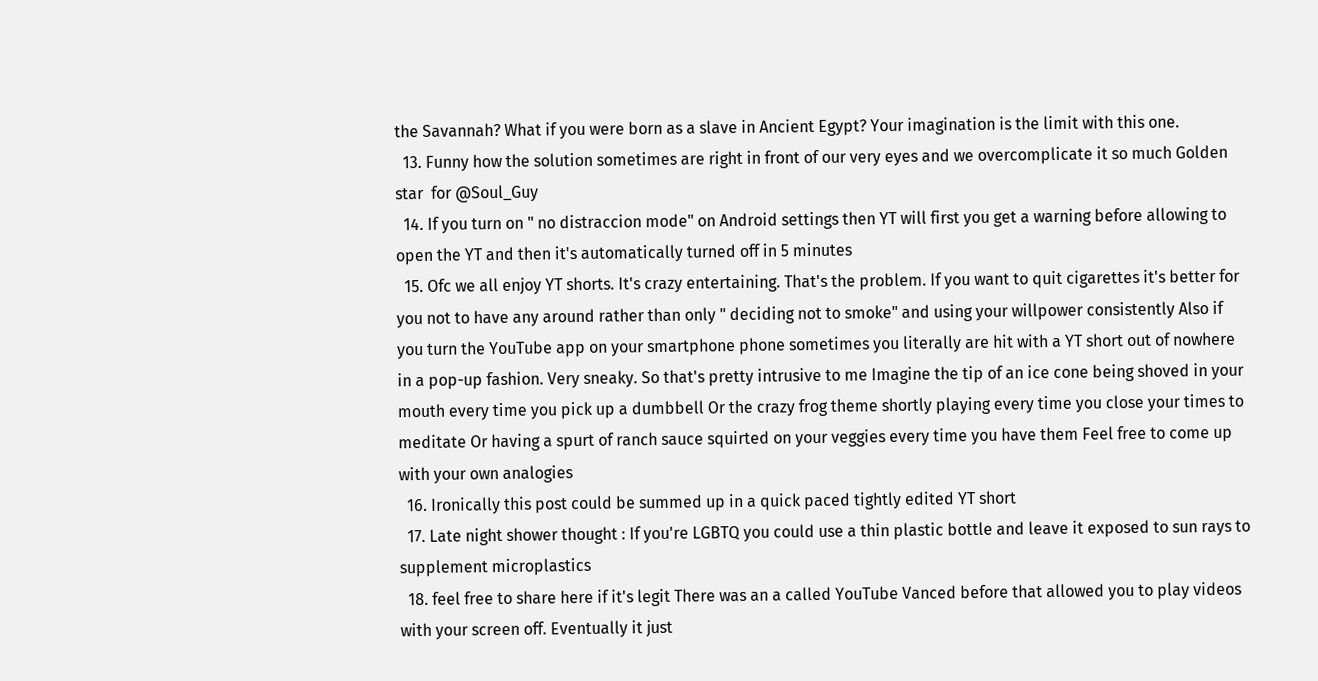the Savannah? What if you were born as a slave in Ancient Egypt? Your imagination is the limit with this one.
  13. Funny how the solution sometimes are right in front of our very eyes and we overcomplicate it so much Golden star  for @Soul_Guy
  14. If you turn on " no distraccion mode" on Android settings then YT will first you get a warning before allowing to open the YT and then it's automatically turned off in 5 minutes
  15. Ofc we all enjoy YT shorts. It's crazy entertaining. That's the problem. If you want to quit cigarettes it's better for you not to have any around rather than only " deciding not to smoke" and using your willpower consistently Also if you turn the YouTube app on your smartphone phone sometimes you literally are hit with a YT short out of nowhere in a pop-up fashion. Very sneaky. So that's pretty intrusive to me Imagine the tip of an ice cone being shoved in your mouth every time you pick up a dumbbell Or the crazy frog theme shortly playing every time you close your times to meditate Or having a spurt of ranch sauce squirted on your veggies every time you have them Feel free to come up with your own analogies
  16. Ironically this post could be summed up in a quick paced tightly edited YT short
  17. Late night shower thought : If you're LGBTQ you could use a thin plastic bottle and leave it exposed to sun rays to supplement microplastics
  18. feel free to share here if it's legit There was an a called YouTube Vanced before that allowed you to play videos with your screen off. Eventually it just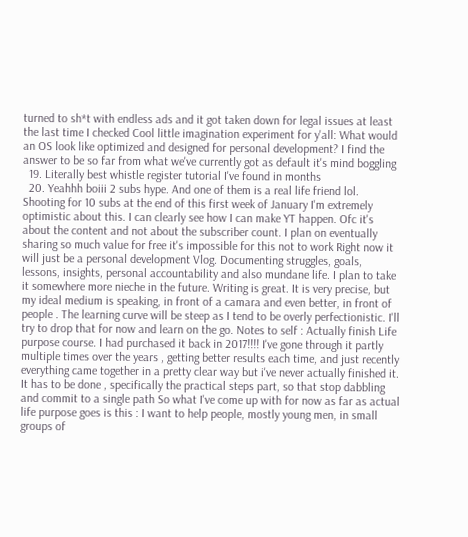turned to sh*t with endless ads and it got taken down for legal issues at least the last time I checked Cool little imagination experiment for y'all: What would an OS look like optimized and designed for personal development? I find the answer to be so far from what we've currently got as default it's mind boggling
  19. Literally best whistle register tutorial I've found in months
  20. Yeahhh boiii 2 subs hype. And one of them is a real life friend lol. Shooting for 10 subs at the end of this first week of January I'm extremely optimistic about this. I can clearly see how I can make YT happen. Ofc it's about the content and not about the subscriber count. I plan on eventually sharing so much value for free it's impossible for this not to work Right now it will just be a personal development Vlog. Documenting struggles, goals, lessons, insights, personal accountability and also mundane life. I plan to take it somewhere more nieche in the future. Writing is great. It is very precise, but my ideal medium is speaking, in front of a camara and even better, in front of people . The learning curve will be steep as I tend to be overly perfectionistic. I'll try to drop that for now and learn on the go. Notes to self : Actually finish Life purpose course. I had purchased it back in 2017!!!! I've gone through it partly multiple times over the years , getting better results each time, and just recently everything came together in a pretty clear way but i've never actually finished it. It has to be done , specifically the practical steps part, so that stop dabbling and commit to a single path So what I've come up with for now as far as actual life purpose goes is this : I want to help people, mostly young men, in small groups of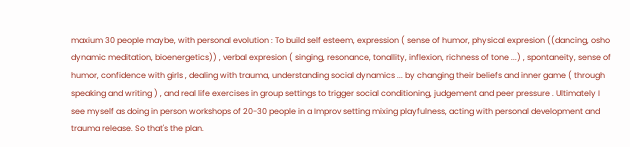maxium 30 people maybe, with personal evolution : To build self esteem, expression ( sense of humor, physical expresion ((dancing, osho dynamic meditation, bioenergetics)) , verbal expresion ( singing, resonance, tonallity, inflexion, richness of tone ...) , spontaneity, sense of humor, confidence with girls , dealing with trauma, understanding social dynamics ... by changing their beliefs and inner game ( through speaking and writing ) , and real life exercises in group settings to trigger social conditioning, judgement and peer pressure . Ultimately I see myself as doing in person workshops of 20-30 people in a Improv setting mixing playfulness, acting with personal development and trauma release. So that's the plan.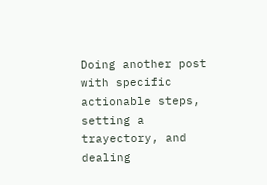Doing another post with specific actionable steps, setting a trayectory, and dealing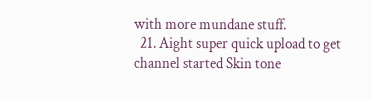with more mundane stuff.
  21. Aight super quick upload to get channel started Skin tone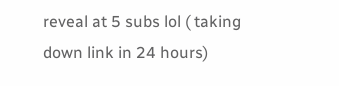reveal at 5 subs lol ( taking down link in 24 hours)